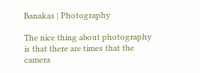Banakas | Photography

The nice thing about photography is that there are times that the camera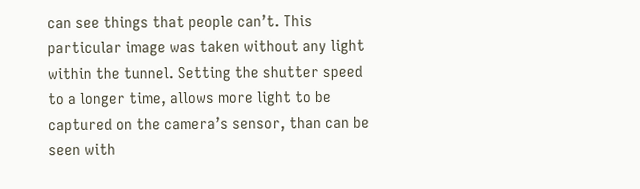can see things that people can’t. This particular image was taken without any light within the tunnel. Setting the shutter speed to a longer time, allows more light to be captured on the camera’s sensor, than can be seen with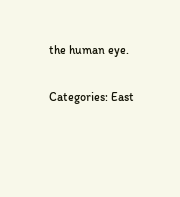the human eye.

Categories: East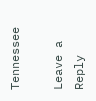Tennessee

Leave a Reply